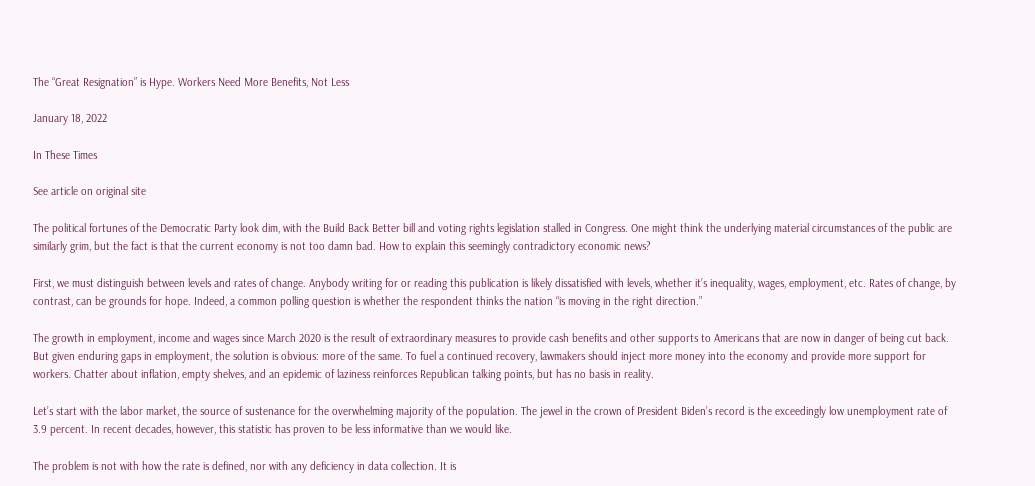The “Great Resignation” is Hype. Workers Need More Benefits, Not Less

January 18, 2022

In These Times

See article on original site

The political fortunes of the Democratic Party look dim, with the Build Back Better bill and voting rights legislation stalled in Congress. One might think the underlying material circumstances of the public are similarly grim, but the fact is that the current economy is not too damn bad. How to explain this seemingly contradictory economic news?

First, we must distinguish between levels and rates of change. Anybody writing for or reading this publication is likely dissatisfied with levels, whether it’s inequality, wages, employment, etc. Rates of change, by contrast, can be grounds for hope. Indeed, a common polling question is whether the respondent thinks the nation “is moving in the right direction.”

The growth in employment, income and wages since March 2020 is the result of extraordinary measures to provide cash benefits and other supports to Americans that are now in danger of being cut back. But given enduring gaps in employment, the solution is obvious: more of the same. To fuel a continued recovery, lawmakers should inject more money into the economy and provide more support for workers. Chatter about inflation, empty shelves, and an epidemic of laziness reinforces Republican talking points, but has no basis in reality.

Let’s start with the labor market, the source of sustenance for the overwhelming majority of the population. The jewel in the crown of President Biden’s record is the exceedingly low unemployment rate of 3.9 percent. In recent decades, however, this statistic has proven to be less informative than we would like.

The problem is not with how the rate is defined, nor with any deficiency in data collection. It is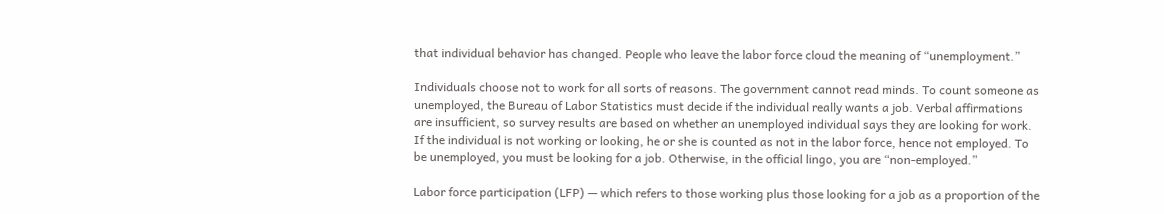that individual behavior has changed. People who leave the labor force cloud the meaning of “unemployment.”

Individuals choose not to work for all sorts of reasons. The government cannot read minds. To count someone as unemployed, the Bureau of Labor Statistics must decide if the individual really wants a job. Verbal affirmations are insufficient, so survey results are based on whether an unemployed individual says they are looking for work. If the individual is not working or looking, he or she is counted as not in the labor force, hence not employed. To be unemployed, you must be looking for a job. Otherwise, in the official lingo, you are “non-employed.”

Labor force participation (LFP) — which refers to those working plus those looking for a job as a proportion of the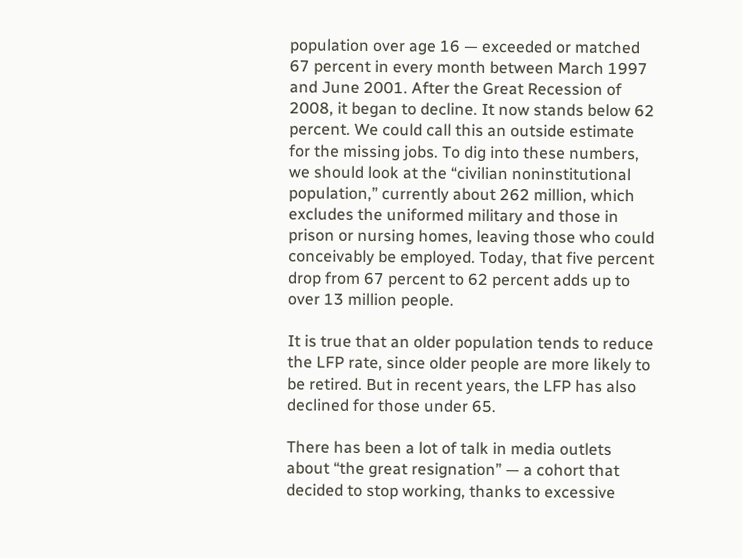population over age 16 — exceeded or matched 67 percent in every month between March 1997 and June 2001. After the Great Recession of 2008, it began to decline. It now stands below 62 percent. We could call this an outside estimate for the missing jobs. To dig into these numbers, we should look at the “civilian noninstitutional population,” currently about 262 million, which excludes the uniformed military and those in prison or nursing homes, leaving those who could conceivably be employed. Today, that five percent drop from 67 percent to 62 percent adds up to over 13 million people.

It is true that an older population tends to reduce the LFP rate, since older people are more likely to be retired. But in recent years, the LFP has also declined for those under 65.

There has been a lot of talk in media outlets about “the great resignation” — a cohort that decided to stop working, thanks to excessive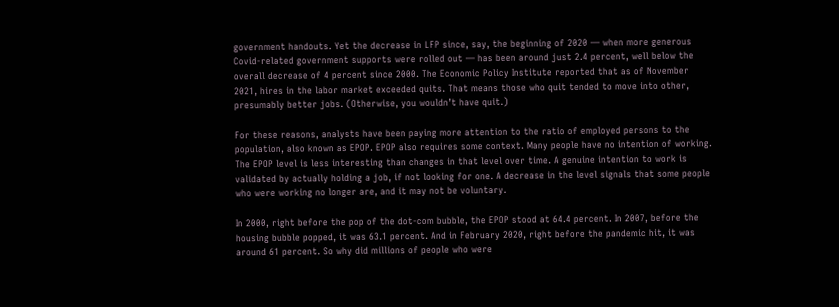government handouts. Yet the decrease in LFP since, say, the beginning of 2020 — when more generous Covid-related government supports were rolled out — has been around just 2.4 percent, well below the overall decrease of 4 percent since 2000. The Economic Policy Institute reported that as of November 2021, hires in the labor market exceeded quits. That means those who quit tended to move into other, presumably better jobs. (Otherwise, you wouldn’t have quit.)

For these reasons, analysts have been paying more attention to the ratio of employed persons to the population, also known as EPOP. EPOP also requires some context. Many people have no intention of working. The EPOP level is less interesting than changes in that level over time. A genuine intention to work is validated by actually holding a job, if not looking for one. A decrease in the level signals that some people who were working no longer are, and it may not be voluntary.

In 2000, right before the pop of the dot-com bubble, the EPOP stood at 64.4 percent. In 2007, before the housing bubble popped, it was 63.1 percent. And in February 2020, right before the pandemic hit, it was around 61 percent. So why did millions of people who were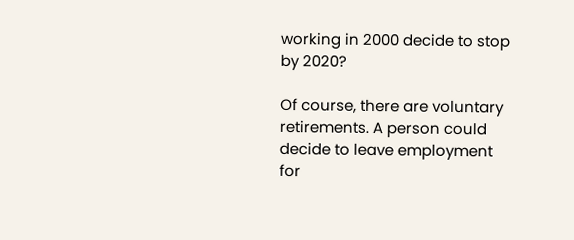working in 2000 decide to stop by 2020?

Of course, there are voluntary retirements. A person could decide to leave employment for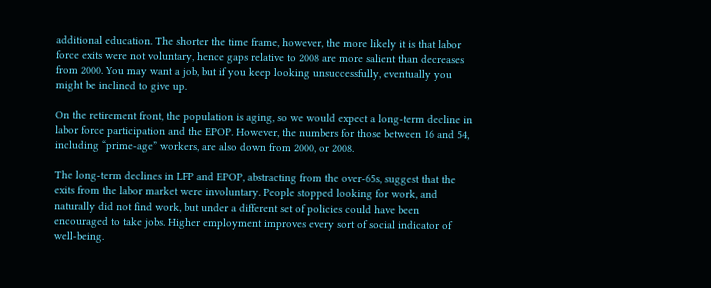additional education. The shorter the time frame, however, the more likely it is that labor force exits were not voluntary, hence gaps relative to 2008 are more salient than decreases from 2000. You may want a job, but if you keep looking unsuccessfully, eventually you might be inclined to give up.

On the retirement front, the population is aging, so we would expect a long-term decline in labor force participation and the EPOP. However, the numbers for those between 16 and 54, including “prime-age” workers, are also down from 2000, or 2008.

The long-term declines in LFP and EPOP, abstracting from the over-65s, suggest that the exits from the labor market were involuntary. People stopped looking for work, and naturally did not find work, but under a different set of policies could have been encouraged to take jobs. Higher employment improves every sort of social indicator of well-being.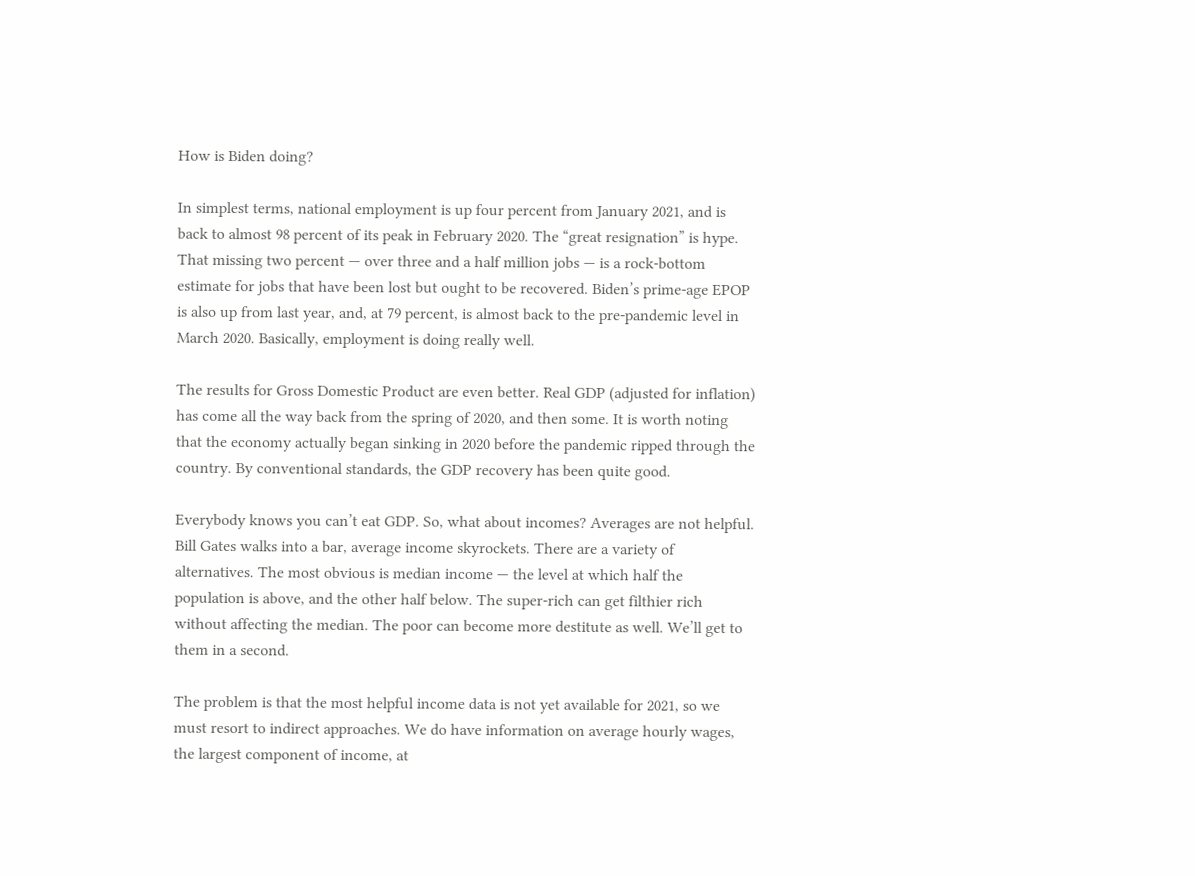How is Biden doing?

In simplest terms, national employment is up four percent from January 2021, and is back to almost 98 percent of its peak in February 2020. The “great resignation” is hype. That missing two percent — over three and a half million jobs — is a rock-bottom estimate for jobs that have been lost but ought to be recovered. Biden’s prime-age EPOP is also up from last year, and, at 79 percent, is almost back to the pre-pandemic level in March 2020. Basically, employment is doing really well.

The results for Gross Domestic Product are even better. Real GDP (adjusted for inflation) has come all the way back from the spring of 2020, and then some. It is worth noting that the economy actually began sinking in 2020 before the pandemic ripped through the country. By conventional standards, the GDP recovery has been quite good.

Everybody knows you can’t eat GDP. So, what about incomes? Averages are not helpful. Bill Gates walks into a bar, average income skyrockets. There are a variety of alternatives. The most obvious is median income — the level at which half the population is above, and the other half below. The super-rich can get filthier rich without affecting the median. The poor can become more destitute as well. We’ll get to them in a second.

The problem is that the most helpful income data is not yet available for 2021, so we must resort to indirect approaches. We do have information on average hourly wages, the largest component of income, at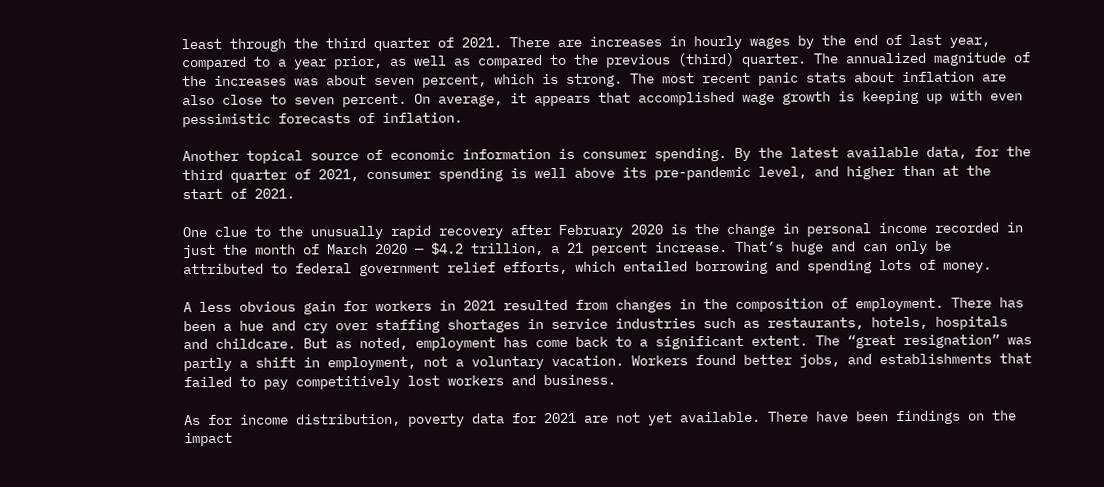least through the third quarter of 2021. There are increases in hourly wages by the end of last year, compared to a year prior, as well as compared to the previous (third) quarter. The annualized magnitude of the increases was about seven percent, which is strong. The most recent panic stats about inflation are also close to seven percent. On average, it appears that accomplished wage growth is keeping up with even pessimistic forecasts of inflation.

Another topical source of economic information is consumer spending. By the latest available data, for the third quarter of 2021, consumer spending is well above its pre-pandemic level, and higher than at the start of 2021.

One clue to the unusually rapid recovery after February 2020 is the change in personal income recorded in just the month of March 2020 — $4.2 trillion, a 21 percent increase. That’s huge and can only be attributed to federal government relief efforts, which entailed borrowing and spending lots of money.

A less obvious gain for workers in 2021 resulted from changes in the composition of employment. There has been a hue and cry over staffing shortages in service industries such as restaurants, hotels, hospitals and childcare. But as noted, employment has come back to a significant extent. The “great resignation” was partly a shift in employment, not a voluntary vacation. Workers found better jobs, and establishments that failed to pay competitively lost workers and business.

As for income distribution, poverty data for 2021 are not yet available. There have been findings on the impact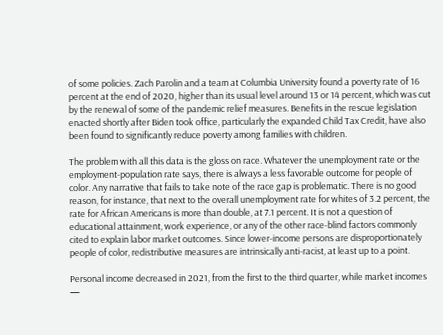of some policies. Zach Parolin and a team at Columbia University found a poverty rate of 16 percent at the end of 2020, higher than its usual level around 13 or 14 percent, which was cut by the renewal of some of the pandemic relief measures. Benefits in the rescue legislation enacted shortly after Biden took office, particularly the expanded Child Tax Credit, have also been found to significantly reduce poverty among families with children.

The problem with all this data is the gloss on race. Whatever the unemployment rate or the employment-population rate says, there is always a less favorable outcome for people of color. Any narrative that fails to take note of the race gap is problematic. There is no good reason, for instance, that next to the overall unemployment rate for whites of 3.2 percent, the rate for African Americans is more than double, at 7.1 percent. It is not a question of educational attainment, work experience, or any of the other race-blind factors commonly cited to explain labor market outcomes. Since lower-income persons are disproportionately people of color, redistributive measures are intrinsically anti-racist, at least up to a point.

Personal income decreased in 2021, from the first to the third quarter, while market incomes —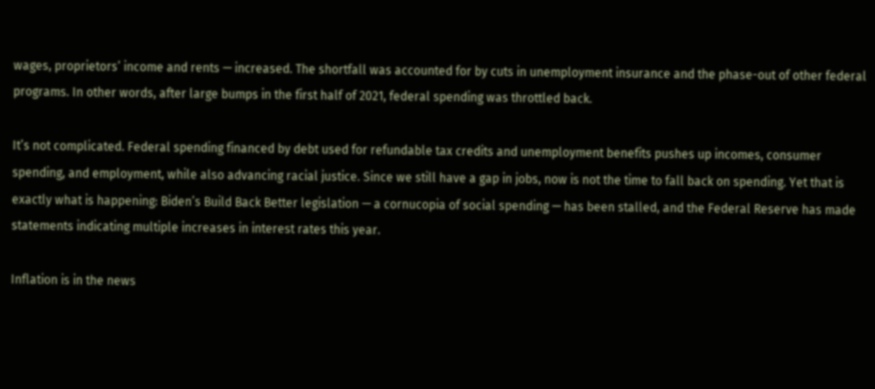wages, proprietors’ income and rents — increased. The shortfall was accounted for by cuts in unemployment insurance and the phase-out of other federal programs. In other words, after large bumps in the first half of 2021, federal spending was throttled back.

It’s not complicated. Federal spending financed by debt used for refundable tax credits and unemployment benefits pushes up incomes, consumer spending, and employment, while also advancing racial justice. Since we still have a gap in jobs, now is not the time to fall back on spending. Yet that is exactly what is happening: Biden’s Build Back Better legislation — a cornucopia of social spending — has been stalled, and the Federal Reserve has made statements indicating multiple increases in interest rates this year.

Inflation is in the news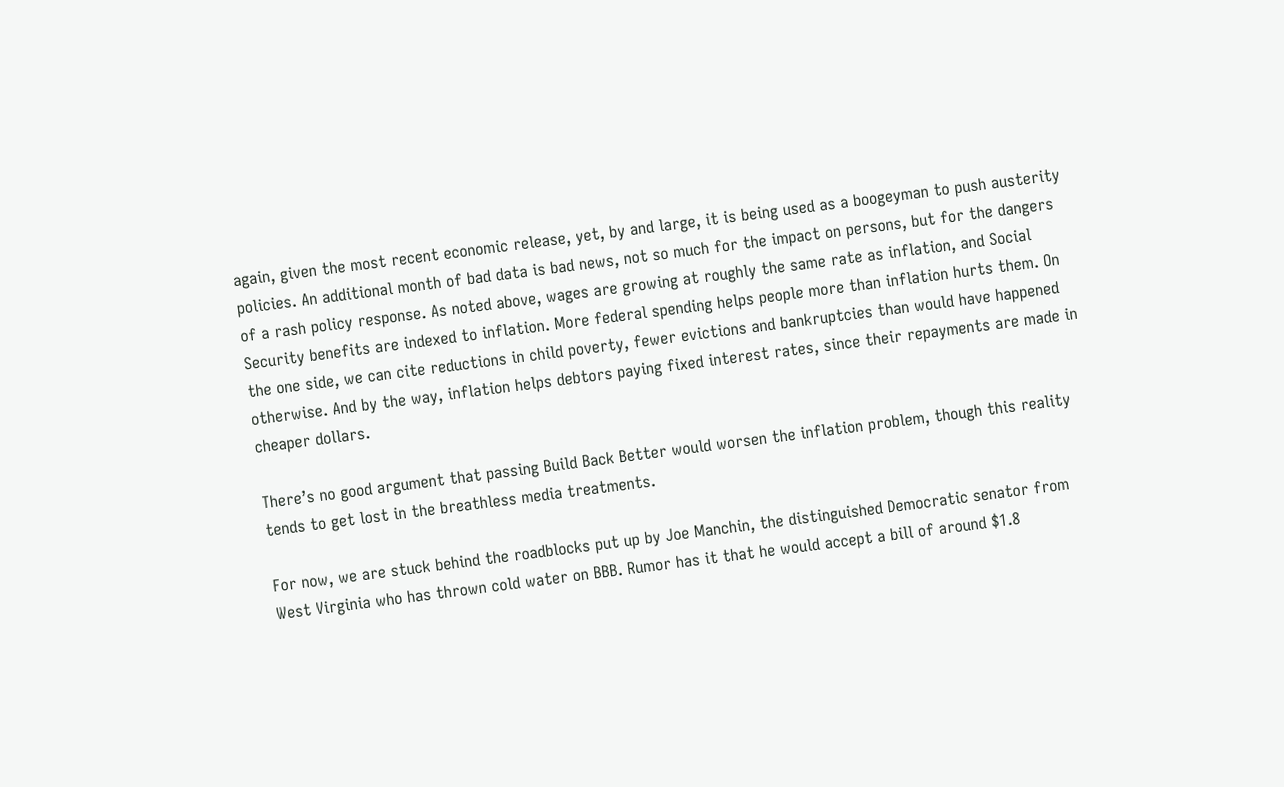again, given the most recent economic release, yet, by and large, it is being used as a boogeyman to push austerity policies. An additional month of bad data is bad news, not so much for the impact on persons, but for the dangers of a rash policy response. As noted above, wages are growing at roughly the same rate as inflation, and Social Security benefits are indexed to inflation. More federal spending helps people more than inflation hurts them. On the one side, we can cite reductions in child poverty, fewer evictions and bankruptcies than would have happened otherwise. And by the way, inflation helps debtors paying fixed interest rates, since their repayments are made in cheaper dollars.

There’s no good argument that passing Build Back Better would worsen the inflation problem, though this reality tends to get lost in the breathless media treatments.

For now, we are stuck behind the roadblocks put up by Joe Manchin, the distinguished Democratic senator from West Virginia who has thrown cold water on BBB. Rumor has it that he would accept a bill of around $1.8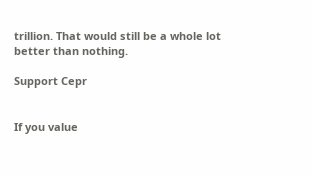trillion. That would still be a whole lot better than nothing.

Support Cepr


If you value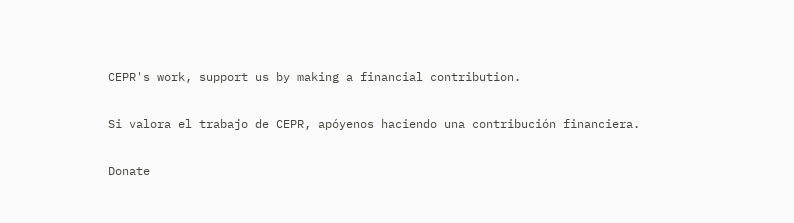CEPR's work, support us by making a financial contribution.

Si valora el trabajo de CEPR, apóyenos haciendo una contribución financiera.

Donate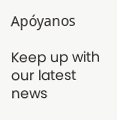Apóyanos

Keep up with our latest news